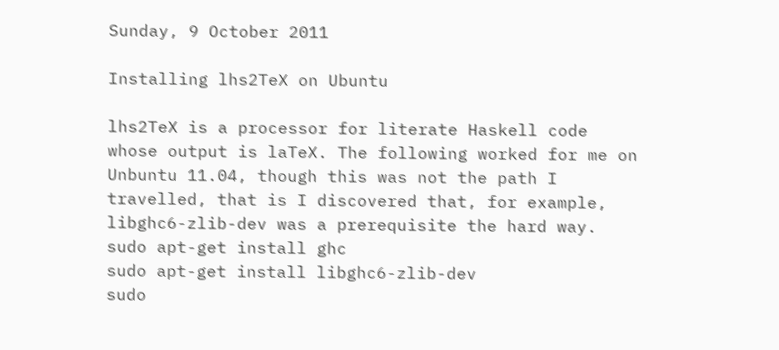Sunday, 9 October 2011

Installing lhs2TeX on Ubuntu

lhs2TeX is a processor for literate Haskell code whose output is laTeX. The following worked for me on Unbuntu 11.04, though this was not the path I travelled, that is I discovered that, for example, libghc6-zlib-dev was a prerequisite the hard way.
sudo apt-get install ghc
sudo apt-get install libghc6-zlib-dev
sudo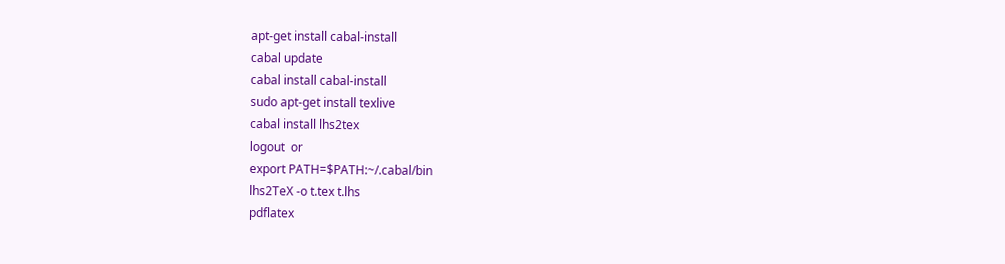apt-get install cabal-install
cabal update
cabal install cabal-install
sudo apt-get install texlive
cabal install lhs2tex
logout  or
export PATH=$PATH:~/.cabal/bin
lhs2TeX -o t.tex t.lhs
pdflatex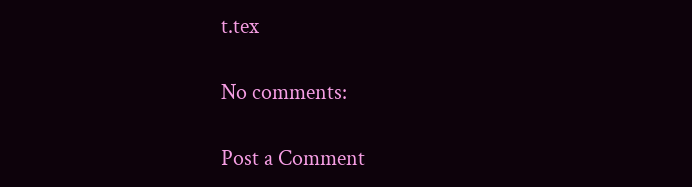t.tex

No comments:

Post a Comment